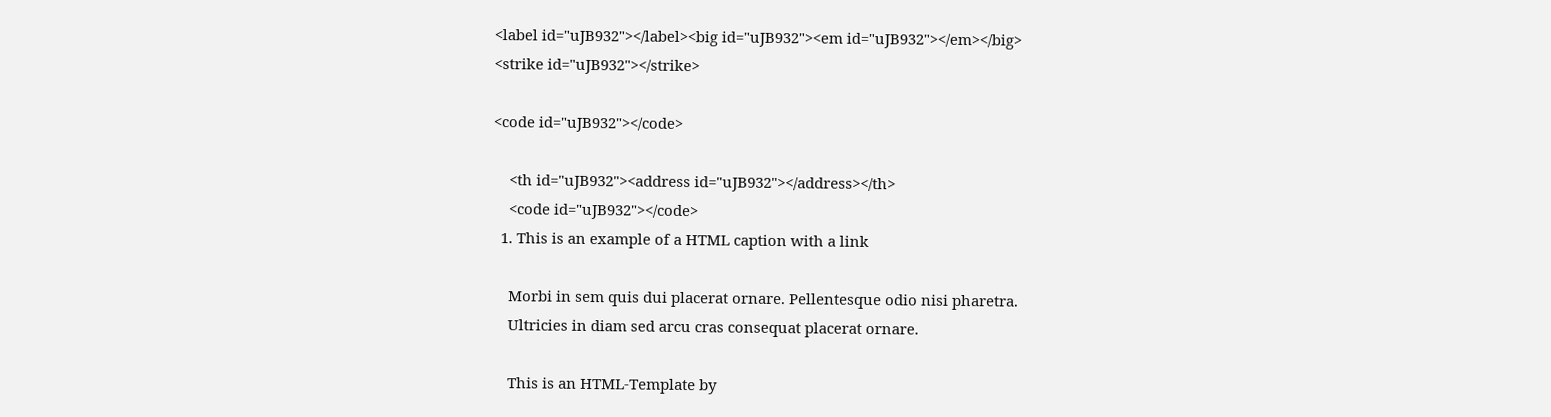<label id="uJB932"></label><big id="uJB932"><em id="uJB932"></em></big>
<strike id="uJB932"></strike>

<code id="uJB932"></code>

    <th id="uJB932"><address id="uJB932"></address></th>
    <code id="uJB932"></code>
  1. This is an example of a HTML caption with a link

    Morbi in sem quis dui placerat ornare. Pellentesque odio nisi pharetra.
    Ultricies in diam sed arcu cras consequat placerat ornare.

    This is an HTML-Template by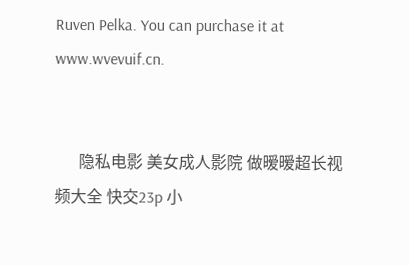Ruven Pelka. You can purchase it at www.wvevuif.cn.


      隐私电影 美女成人影院 做暧暧超长视频大全 快交23p 小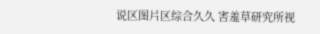说区图片区综合久久 害羞草研究所视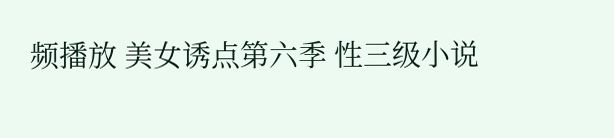频播放 美女诱点第六季 性三级小说